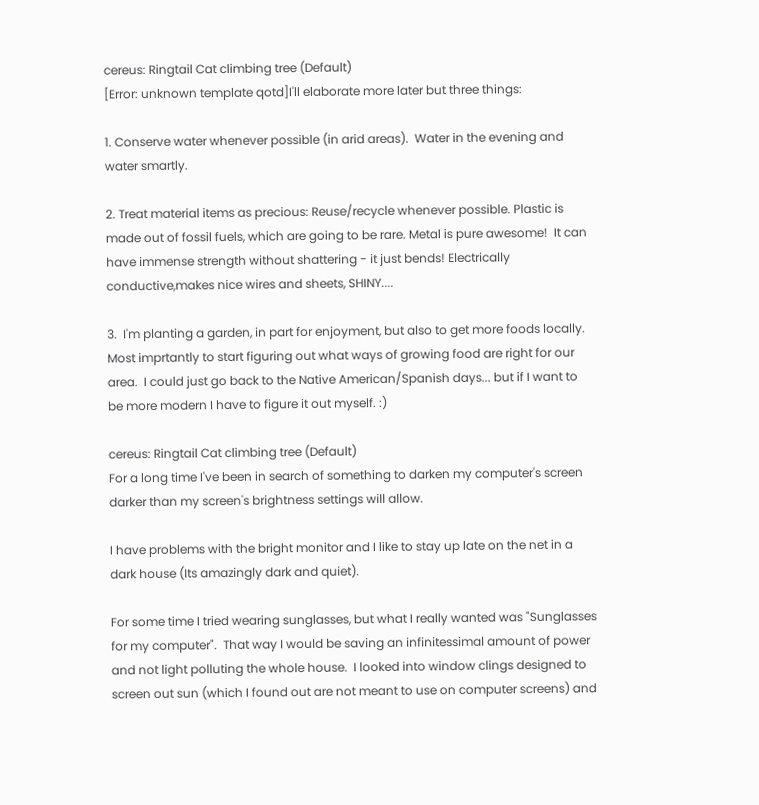cereus: Ringtail Cat climbing tree (Default)
[Error: unknown template qotd]I'll elaborate more later but three things:

1. Conserve water whenever possible (in arid areas).  Water in the evening and water smartly.

2. Treat material items as precious: Reuse/recycle whenever possible. Plastic is made out of fossil fuels, which are going to be rare. Metal is pure awesome!  It can have immense strength without shattering - it just bends! Electrically conductive,makes nice wires and sheets, SHINY....

3.  I'm planting a garden, in part for enjoyment, but also to get more foods locally.  Most imprtantly to start figuring out what ways of growing food are right for our area.  I could just go back to the Native American/Spanish days... but if I want to be more modern I have to figure it out myself. :)

cereus: Ringtail Cat climbing tree (Default)
For a long time I've been in search of something to darken my computer's screen darker than my screen's brightness settings will allow.

I have problems with the bright monitor and I like to stay up late on the net in a dark house (Its amazingly dark and quiet).

For some time I tried wearing sunglasses, but what I really wanted was "Sunglasses for my computer".  That way I would be saving an infinitessimal amount of power and not light polluting the whole house.  I looked into window clings designed to screen out sun (which I found out are not meant to use on computer screens) and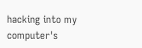hacking into my computer's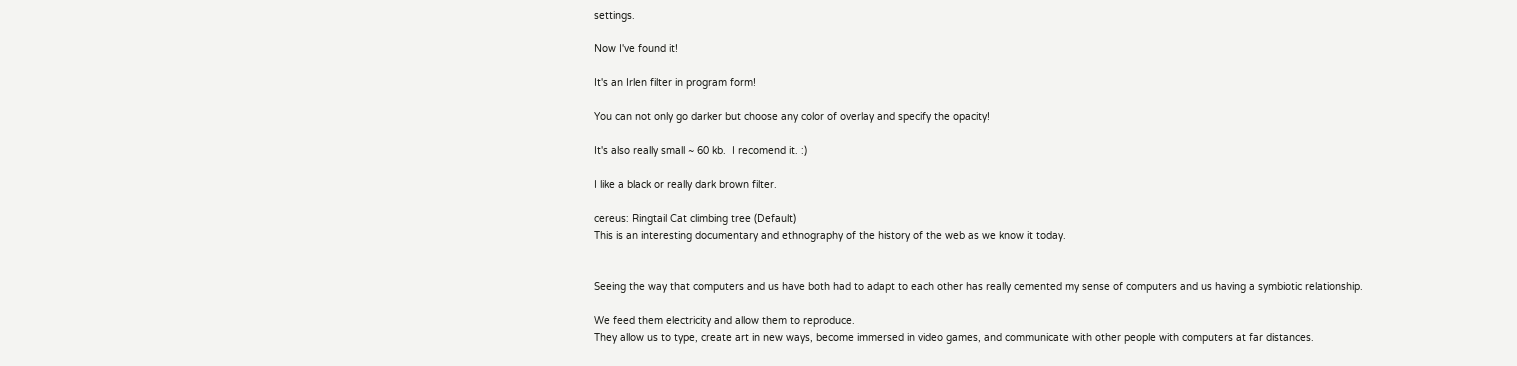settings.

Now I've found it!

It's an Irlen filter in program form!

You can not only go darker but choose any color of overlay and specify the opacity!

It's also really small ~ 60 kb.  I recomend it. :)

I like a black or really dark brown filter.

cereus: Ringtail Cat climbing tree (Default)
This is an interesting documentary and ethnography of the history of the web as we know it today.


Seeing the way that computers and us have both had to adapt to each other has really cemented my sense of computers and us having a symbiotic relationship.

We feed them electricity and allow them to reproduce.
They allow us to type, create art in new ways, become immersed in video games, and communicate with other people with computers at far distances.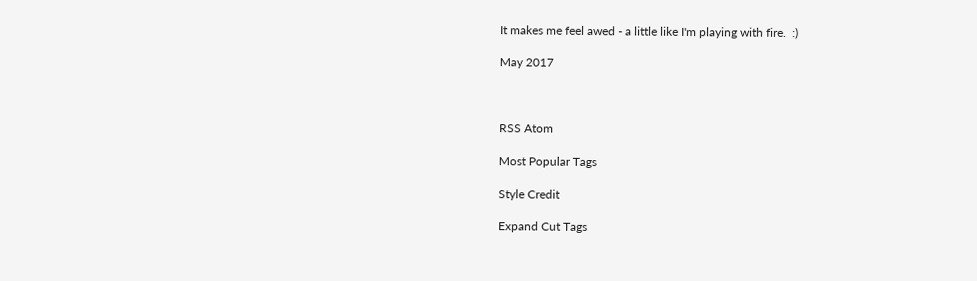It makes me feel awed - a little like I'm playing with fire.  :)

May 2017



RSS Atom

Most Popular Tags

Style Credit

Expand Cut Tags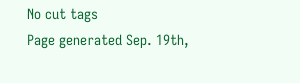No cut tags
Page generated Sep. 19th,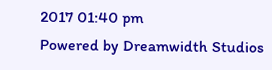2017 01:40 pm
Powered by Dreamwidth Studios